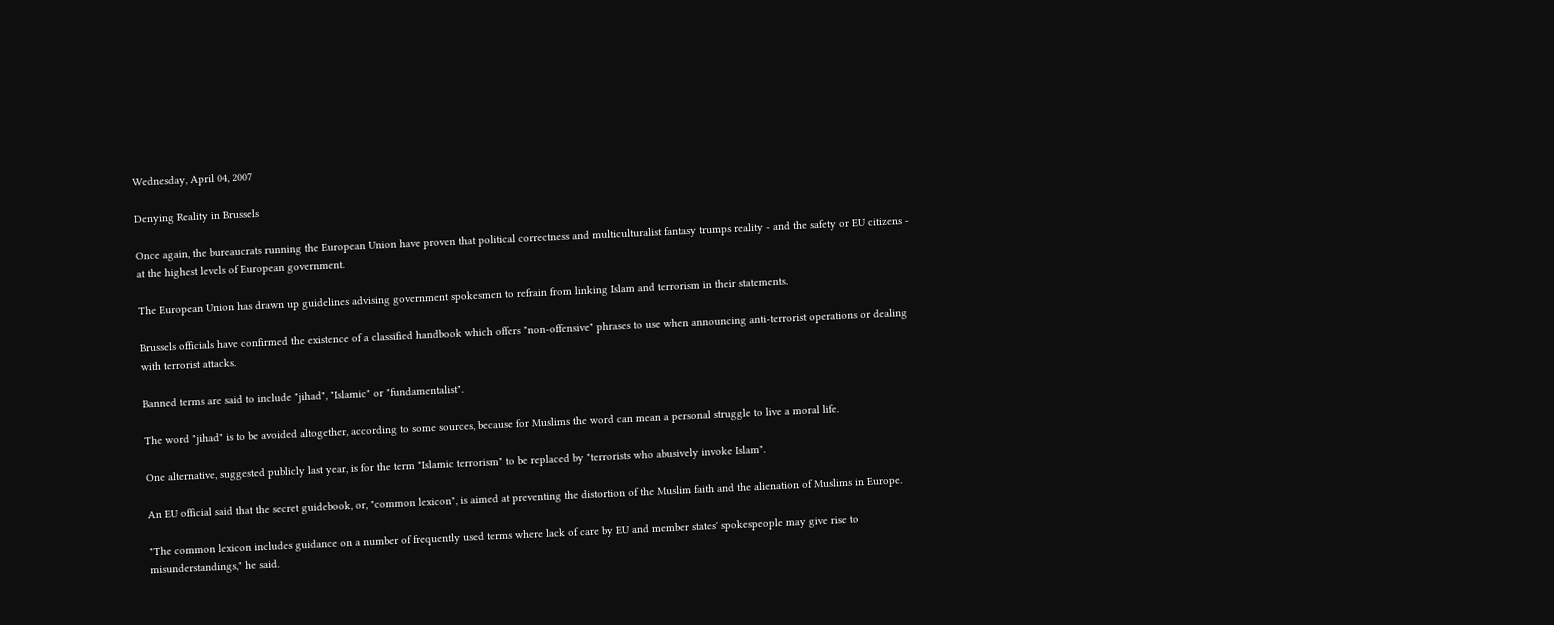Wednesday, April 04, 2007

Denying Reality in Brussels

Once again, the bureaucrats running the European Union have proven that political correctness and multiculturalist fantasy trumps reality - and the safety or EU citizens - at the highest levels of European government.

The European Union has drawn up guidelines advising government spokesmen to refrain from linking Islam and terrorism in their statements.

Brussels officials have confirmed the existence of a classified handbook which offers "non-offensive" phrases to use when announcing anti-terrorist operations or dealing with terrorist attacks.

Banned terms are said to include "jihad", "Islamic" or "fundamentalist".

The word "jihad" is to be avoided altogether, according to some sources, because for Muslims the word can mean a personal struggle to live a moral life.

One alternative, suggested publicly last year, is for the term "Islamic terrorism" to be replaced by "terrorists who abusively invoke Islam".

An EU official said that the secret guidebook, or, "common lexicon", is aimed at preventing the distortion of the Muslim faith and the alienation of Muslims in Europe.

"The common lexicon includes guidance on a number of frequently used terms where lack of care by EU and member states' spokespeople may give rise to misunderstandings," he said.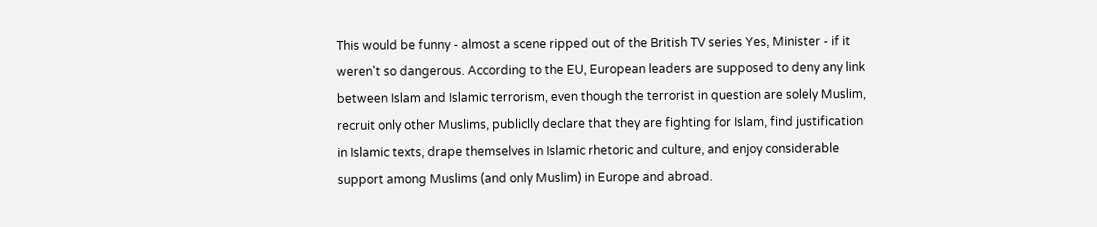This would be funny - almost a scene ripped out of the British TV series Yes, Minister - if it weren't so dangerous. According to the EU, European leaders are supposed to deny any link between Islam and Islamic terrorism, even though the terrorist in question are solely Muslim, recruit only other Muslims, publiclly declare that they are fighting for Islam, find justification in Islamic texts, drape themselves in Islamic rhetoric and culture, and enjoy considerable support among Muslims (and only Muslim) in Europe and abroad.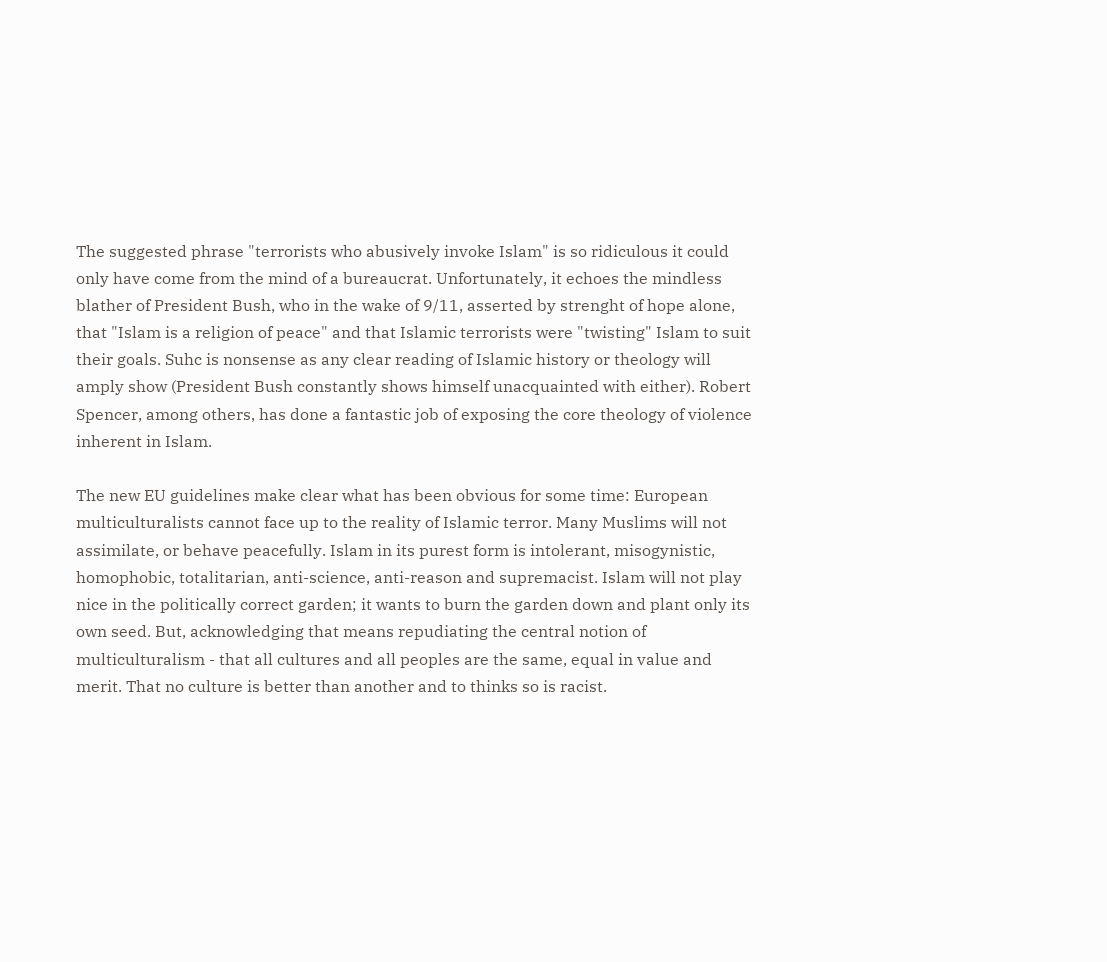The suggested phrase "terrorists who abusively invoke Islam" is so ridiculous it could only have come from the mind of a bureaucrat. Unfortunately, it echoes the mindless blather of President Bush, who in the wake of 9/11, asserted by strenght of hope alone, that "Islam is a religion of peace" and that Islamic terrorists were "twisting" Islam to suit their goals. Suhc is nonsense as any clear reading of Islamic history or theology will amply show (President Bush constantly shows himself unacquainted with either). Robert Spencer, among others, has done a fantastic job of exposing the core theology of violence inherent in Islam.

The new EU guidelines make clear what has been obvious for some time: European multiculturalists cannot face up to the reality of Islamic terror. Many Muslims will not assimilate, or behave peacefully. Islam in its purest form is intolerant, misogynistic, homophobic, totalitarian, anti-science, anti-reason and supremacist. Islam will not play nice in the politically correct garden; it wants to burn the garden down and plant only its own seed. But, acknowledging that means repudiating the central notion of multiculturalism - that all cultures and all peoples are the same, equal in value and merit. That no culture is better than another and to thinks so is racist.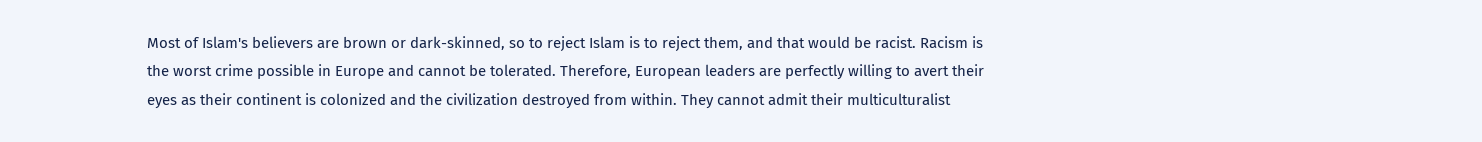Most of Islam's believers are brown or dark-skinned, so to reject Islam is to reject them, and that would be racist. Racism is the worst crime possible in Europe and cannot be tolerated. Therefore, European leaders are perfectly willing to avert their eyes as their continent is colonized and the civilization destroyed from within. They cannot admit their multiculturalist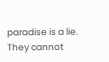paradise is a lie. They cannot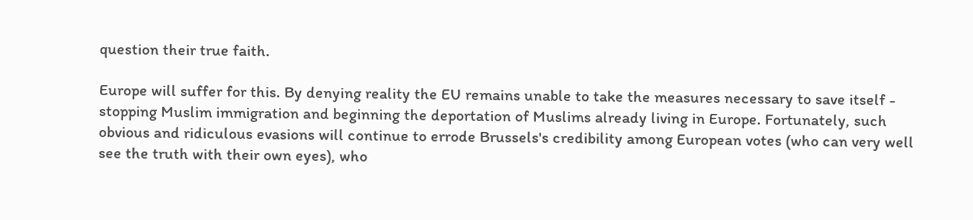question their true faith.

Europe will suffer for this. By denying reality the EU remains unable to take the measures necessary to save itself - stopping Muslim immigration and beginning the deportation of Muslims already living in Europe. Fortunately, such obvious and ridiculous evasions will continue to errode Brussels's credibility among European votes (who can very well see the truth with their own eyes), who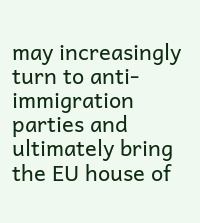may increasingly turn to anti-immigration parties and ultimately bring the EU house of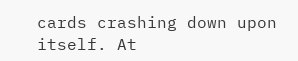cards crashing down upon itself. At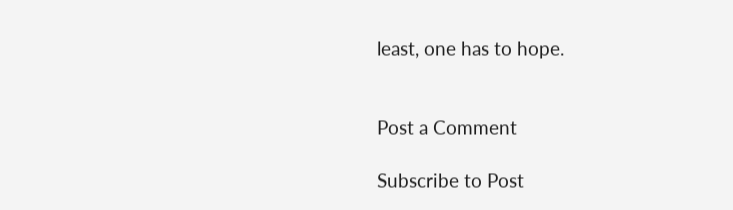least, one has to hope.


Post a Comment

Subscribe to Post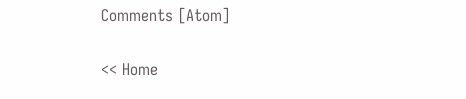Comments [Atom]

<< Home